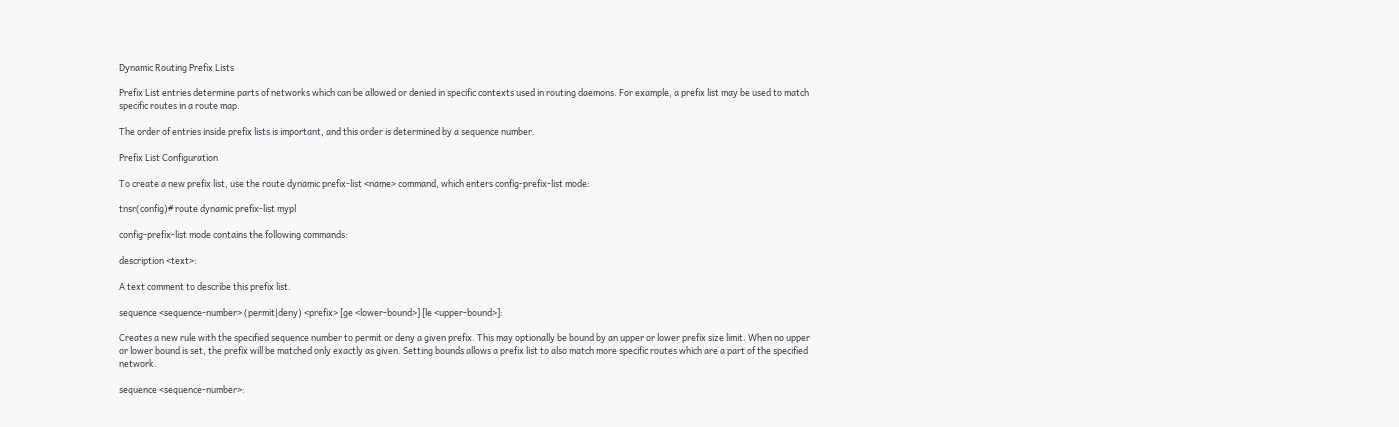Dynamic Routing Prefix Lists

Prefix List entries determine parts of networks which can be allowed or denied in specific contexts used in routing daemons. For example, a prefix list may be used to match specific routes in a route map.

The order of entries inside prefix lists is important, and this order is determined by a sequence number.

Prefix List Configuration

To create a new prefix list, use the route dynamic prefix-list <name> command, which enters config-prefix-list mode:

tnsr(config)# route dynamic prefix-list mypl

config-prefix-list mode contains the following commands:

description <text>:

A text comment to describe this prefix list.

sequence <sequence-number> (permit|deny) <prefix> [ge <lower-bound>] [le <upper-bound>]:

Creates a new rule with the specified sequence number to permit or deny a given prefix. This may optionally be bound by an upper or lower prefix size limit. When no upper or lower bound is set, the prefix will be matched only exactly as given. Setting bounds allows a prefix list to also match more specific routes which are a part of the specified network.

sequence <sequence-number>: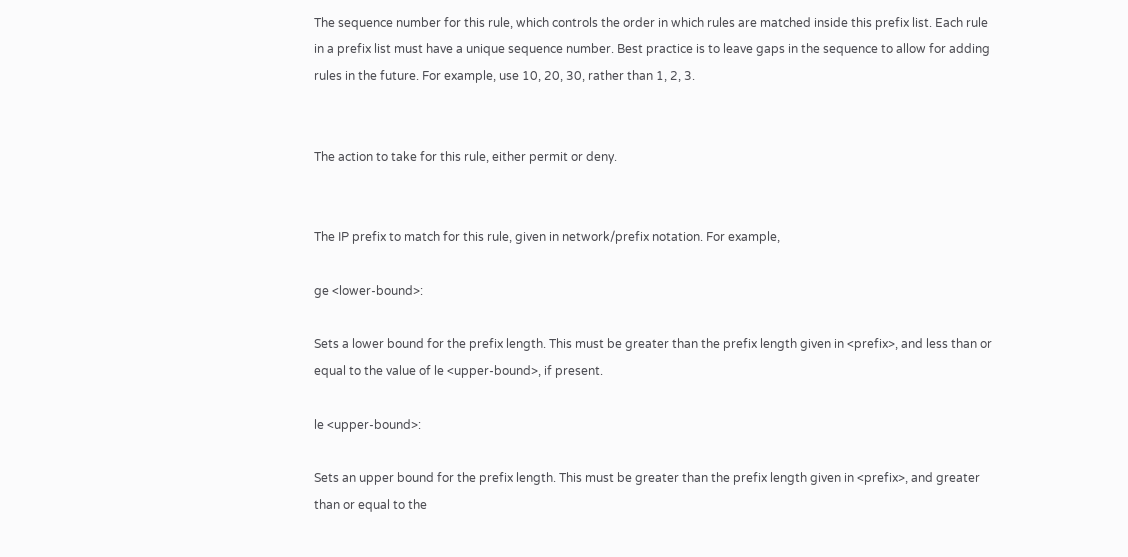The sequence number for this rule, which controls the order in which rules are matched inside this prefix list. Each rule in a prefix list must have a unique sequence number. Best practice is to leave gaps in the sequence to allow for adding rules in the future. For example, use 10, 20, 30, rather than 1, 2, 3.


The action to take for this rule, either permit or deny.


The IP prefix to match for this rule, given in network/prefix notation. For example,

ge <lower-bound>:

Sets a lower bound for the prefix length. This must be greater than the prefix length given in <prefix>, and less than or equal to the value of le <upper-bound>, if present.

le <upper-bound>:

Sets an upper bound for the prefix length. This must be greater than the prefix length given in <prefix>, and greater than or equal to the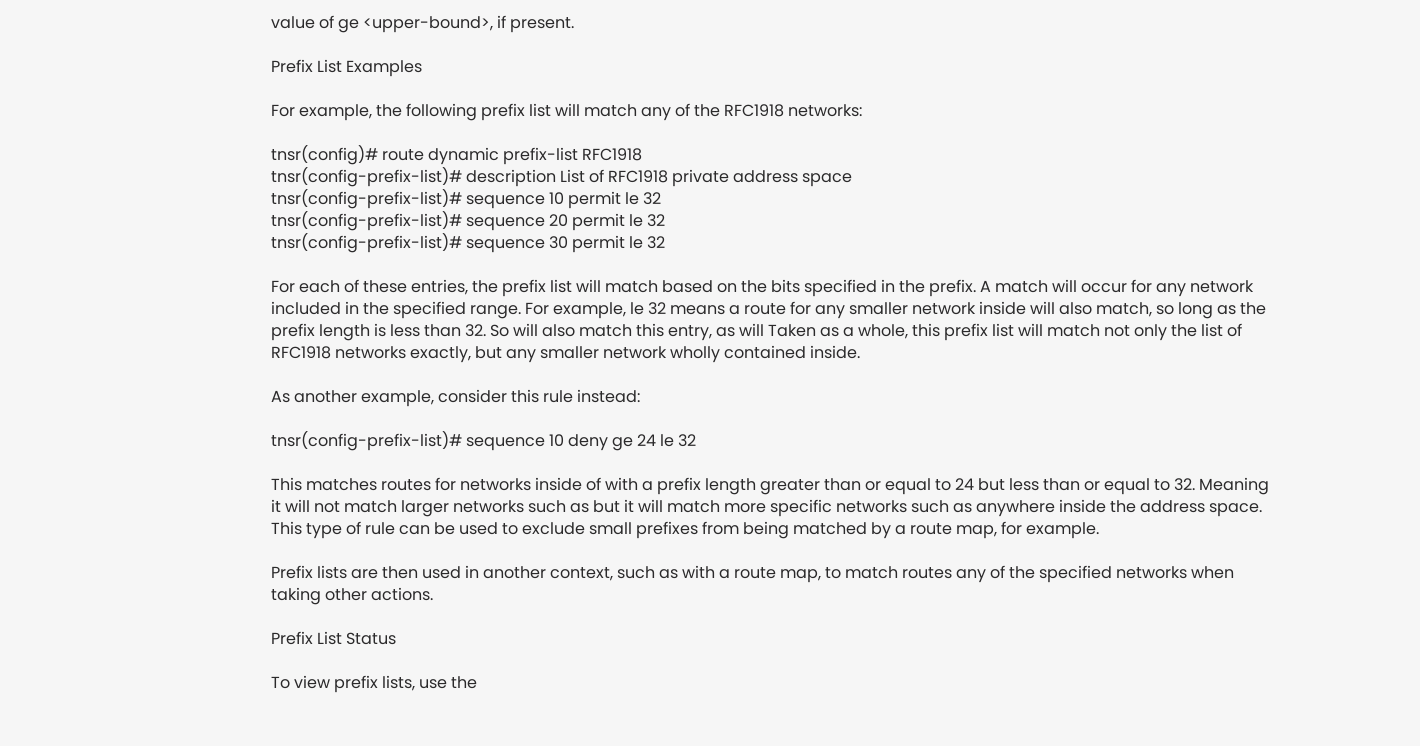value of ge <upper-bound>, if present.

Prefix List Examples

For example, the following prefix list will match any of the RFC1918 networks:

tnsr(config)# route dynamic prefix-list RFC1918
tnsr(config-prefix-list)# description List of RFC1918 private address space
tnsr(config-prefix-list)# sequence 10 permit le 32
tnsr(config-prefix-list)# sequence 20 permit le 32
tnsr(config-prefix-list)# sequence 30 permit le 32

For each of these entries, the prefix list will match based on the bits specified in the prefix. A match will occur for any network included in the specified range. For example, le 32 means a route for any smaller network inside will also match, so long as the prefix length is less than 32. So will also match this entry, as will Taken as a whole, this prefix list will match not only the list of RFC1918 networks exactly, but any smaller network wholly contained inside.

As another example, consider this rule instead:

tnsr(config-prefix-list)# sequence 10 deny ge 24 le 32

This matches routes for networks inside of with a prefix length greater than or equal to 24 but less than or equal to 32. Meaning it will not match larger networks such as but it will match more specific networks such as anywhere inside the address space. This type of rule can be used to exclude small prefixes from being matched by a route map, for example.

Prefix lists are then used in another context, such as with a route map, to match routes any of the specified networks when taking other actions.

Prefix List Status

To view prefix lists, use the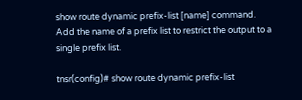show route dynamic prefix-list [name] command. Add the name of a prefix list to restrict the output to a single prefix list.

tnsr(config)# show route dynamic prefix-list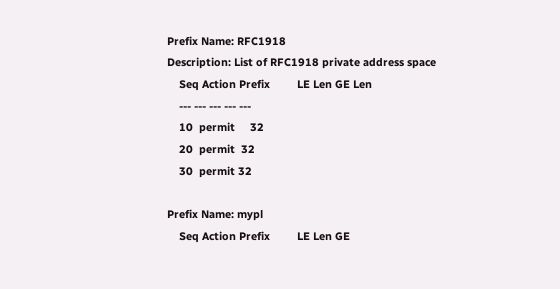Prefix Name: RFC1918
Description: List of RFC1918 private address space
    Seq Action Prefix         LE Len GE Len
    --- --- --- --- ---
    10  permit     32
    20  permit  32
    30  permit 32

Prefix Name: mypl
    Seq Action Prefix         LE Len GE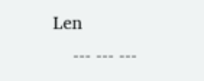Len
    --- --- ---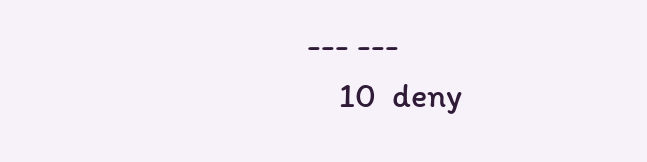--- ---
    10  deny